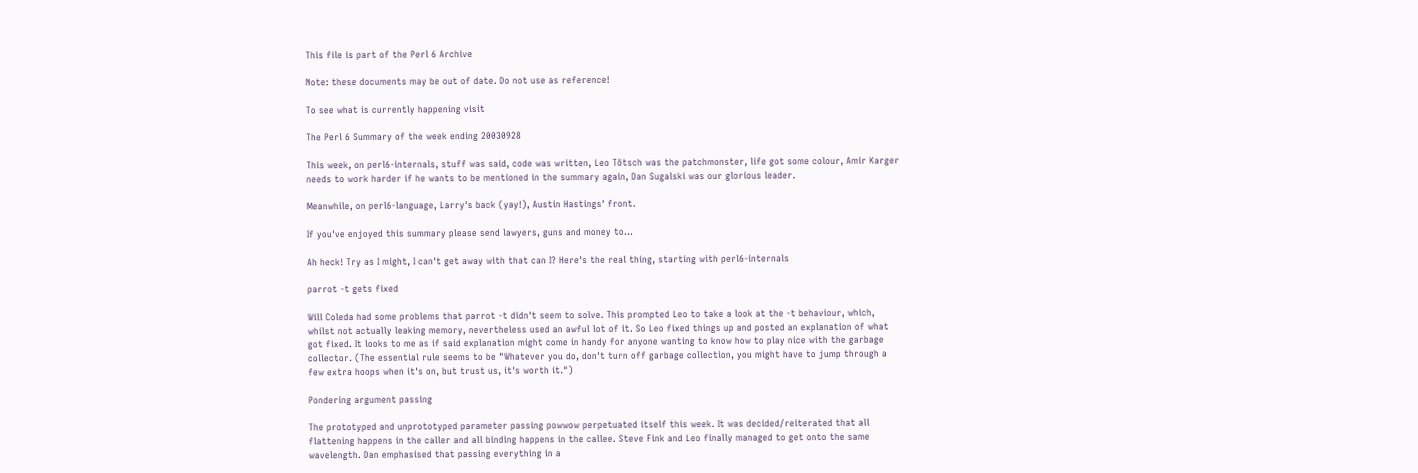This file is part of the Perl 6 Archive

Note: these documents may be out of date. Do not use as reference!

To see what is currently happening visit

The Perl 6 Summary of the week ending 20030928

This week, on perl6-internals, stuff was said, code was written, Leo Tötsch was the patchmonster, life got some colour, Amir Karger needs to work harder if he wants to be mentioned in the summary again, Dan Sugalski was our glorious leader.

Meanwhile, on perl6-language, Larry's back (yay!), Austin Hastings' front.

If you've enjoyed this summary please send lawyers, guns and money to...

Ah heck! Try as I might, I can't get away with that can I? Here's the real thing, starting with perl6-internals

parrot -t gets fixed

Will Coleda had some problems that parrot -t didn't seem to solve. This prompted Leo to take a look at the -t behaviour, which, whilst not actually leaking memory, nevertheless used an awful lot of it. So Leo fixed things up and posted an explanation of what got fixed. It looks to me as if said explanation might come in handy for anyone wanting to know how to play nice with the garbage collector. (The essential rule seems to be "Whatever you do, don't turn off garbage collection, you might have to jump through a few extra hoops when it's on, but trust us, it's worth it.")

Pondering argument passing

The prototyped and unprototyped parameter passing powwow perpetuated itself this week. It was decided/reiterated that all flattening happens in the caller and all binding happens in the callee. Steve Fink and Leo finally managed to get onto the same wavelength. Dan emphasised that passing everything in a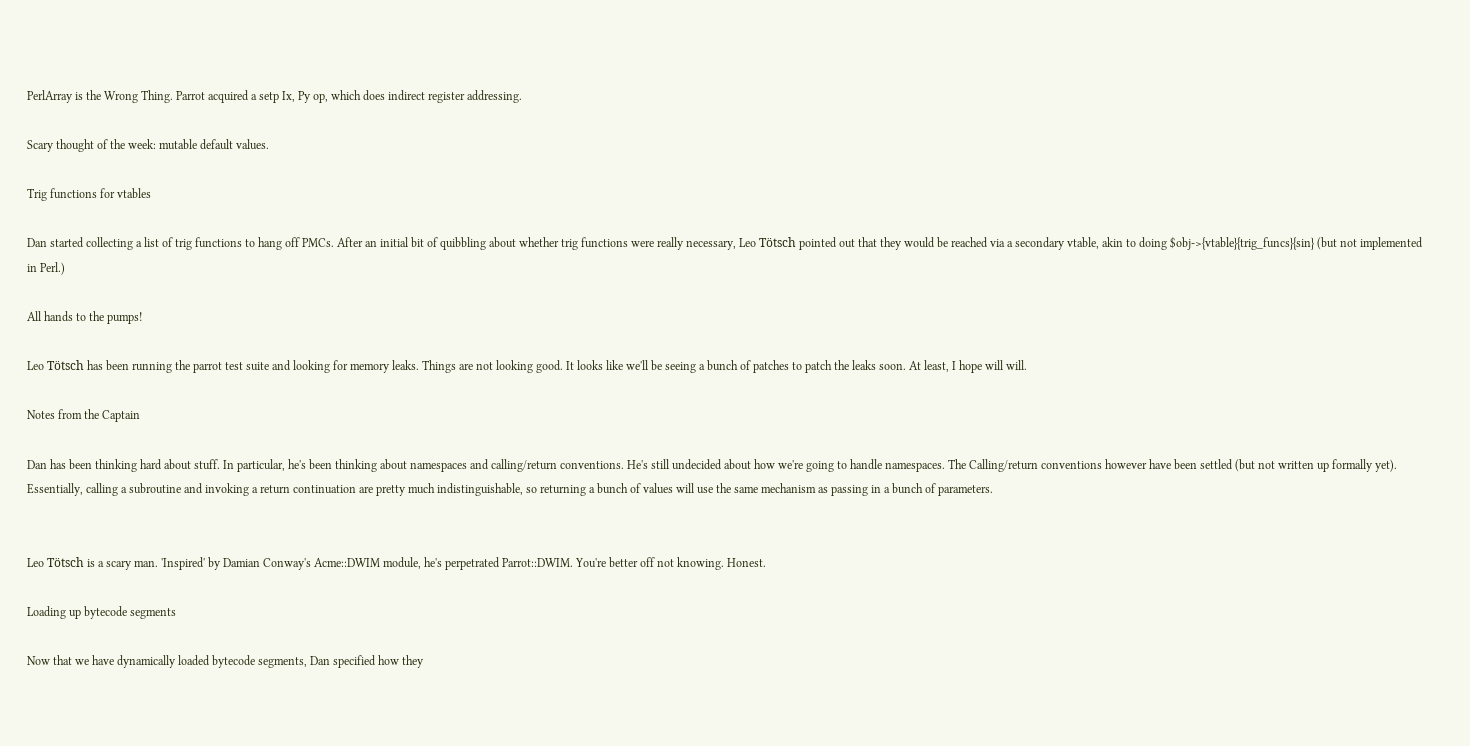PerlArray is the Wrong Thing. Parrot acquired a setp Ix, Py op, which does indirect register addressing.

Scary thought of the week: mutable default values.

Trig functions for vtables

Dan started collecting a list of trig functions to hang off PMCs. After an initial bit of quibbling about whether trig functions were really necessary, Leo Tötsch pointed out that they would be reached via a secondary vtable, akin to doing $obj->{vtable}{trig_funcs}{sin} (but not implemented in Perl.)

All hands to the pumps!

Leo Tötsch has been running the parrot test suite and looking for memory leaks. Things are not looking good. It looks like we'll be seeing a bunch of patches to patch the leaks soon. At least, I hope will will.

Notes from the Captain

Dan has been thinking hard about stuff. In particular, he's been thinking about namespaces and calling/return conventions. He's still undecided about how we're going to handle namespaces. The Calling/return conventions however have been settled (but not written up formally yet). Essentially, calling a subroutine and invoking a return continuation are pretty much indistinguishable, so returning a bunch of values will use the same mechanism as passing in a bunch of parameters.


Leo Tötsch is a scary man. 'Inspired' by Damian Conway's Acme::DWIM module, he's perpetrated Parrot::DWIM. You're better off not knowing. Honest.

Loading up bytecode segments

Now that we have dynamically loaded bytecode segments, Dan specified how they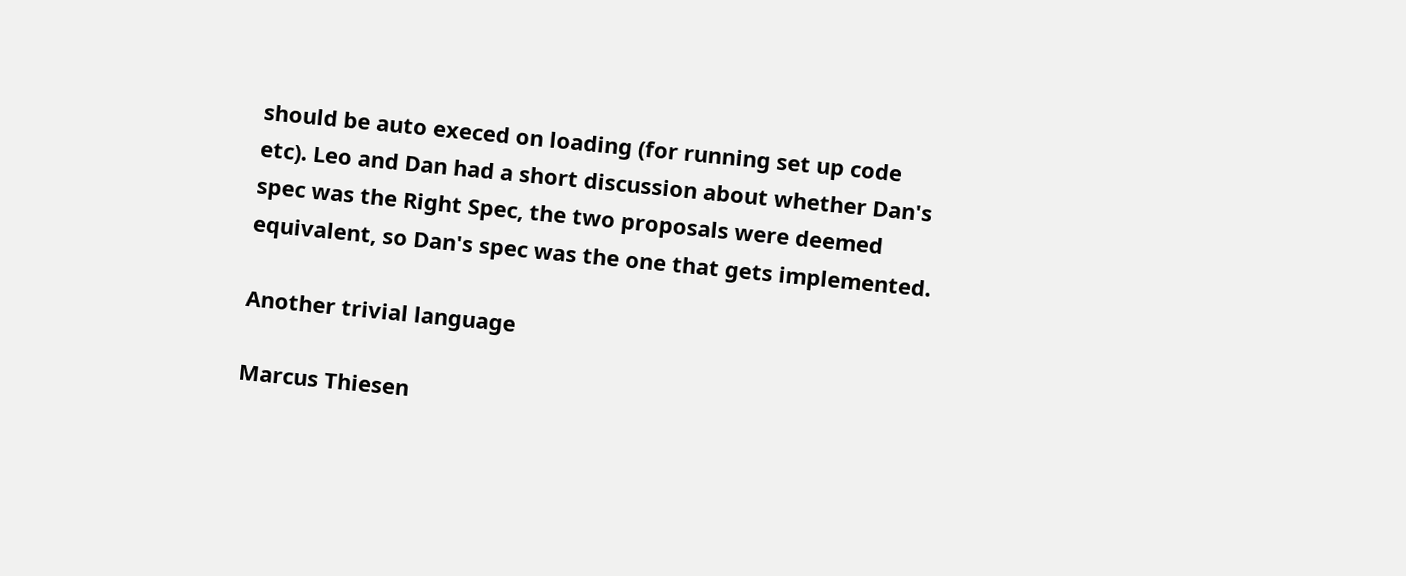should be auto execed on loading (for running set up code etc). Leo and Dan had a short discussion about whether Dan's spec was the Right Spec, the two proposals were deemed equivalent, so Dan's spec was the one that gets implemented.

Another trivial language

Marcus Thiesen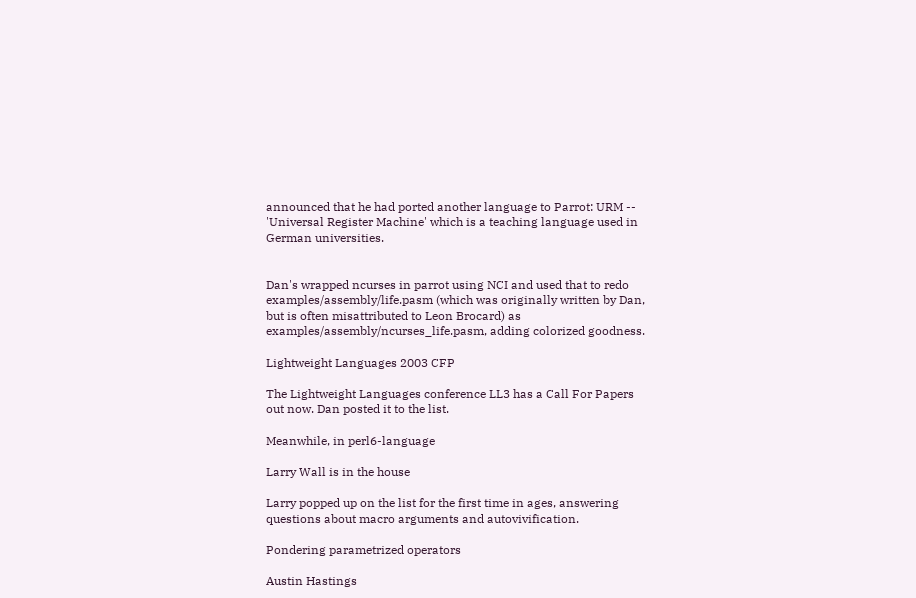announced that he had ported another language to Parrot: URM -- 'Universal Register Machine' which is a teaching language used in German universities.


Dan's wrapped ncurses in parrot using NCI and used that to redo examples/assembly/life.pasm (which was originally written by Dan, but is often misattributed to Leon Brocard) as examples/assembly/ncurses_life.pasm, adding colorized goodness.

Lightweight Languages 2003 CFP

The Lightweight Languages conference LL3 has a Call For Papers out now. Dan posted it to the list.

Meanwhile, in perl6-language

Larry Wall is in the house

Larry popped up on the list for the first time in ages, answering questions about macro arguments and autovivification.

Pondering parametrized operators

Austin Hastings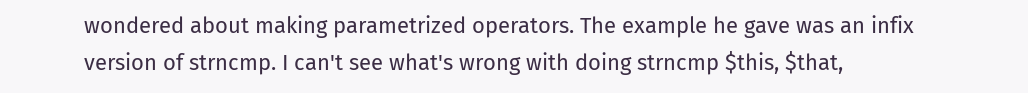wondered about making parametrized operators. The example he gave was an infix version of strncmp. I can't see what's wrong with doing strncmp $this, $that,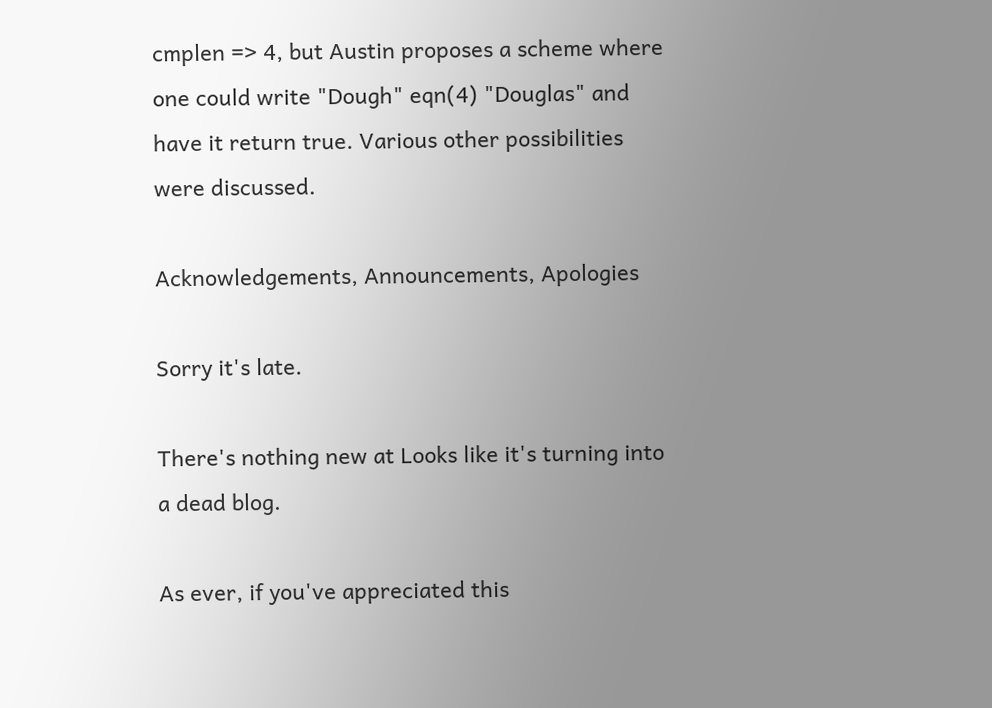cmplen => 4, but Austin proposes a scheme where one could write "Dough" eqn(4) "Douglas" and have it return true. Various other possibilities were discussed.

Acknowledgements, Announcements, Apologies

Sorry it's late.

There's nothing new at Looks like it's turning into a dead blog.

As ever, if you've appreciated this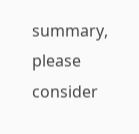summary, please consider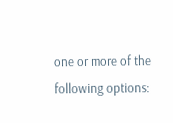one or more of the following options: